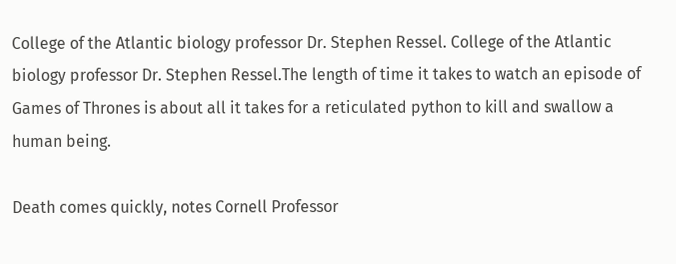College of the Atlantic biology professor Dr. Stephen Ressel. College of the Atlantic biology professor Dr. Stephen Ressel.The length of time it takes to watch an episode of Games of Thrones is about all it takes for a reticulated python to kill and swallow a human being.

Death comes quickly, notes Cornell Professor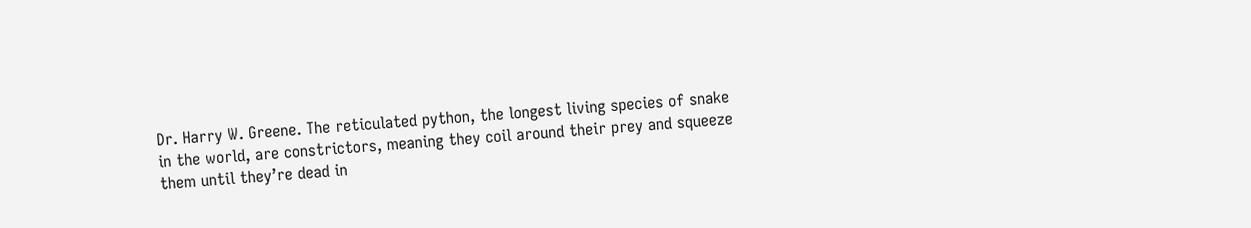Dr. Harry W. Greene. The reticulated python, the longest living species of snake in the world, are constrictors, meaning they coil around their prey and squeeze them until they’re dead in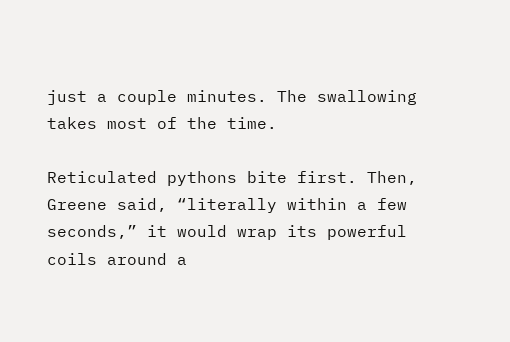just a couple minutes. The swallowing takes most of the time.

Reticulated pythons bite first. Then, Greene said, “literally within a few seconds,” it would wrap its powerful coils around a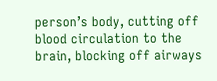person’s body, cutting off blood circulation to the brain, blocking off airways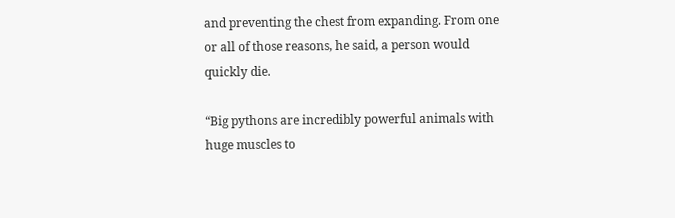and preventing the chest from expanding. From one or all of those reasons, he said, a person would quickly die.

“Big pythons are incredibly powerful animals with huge muscles to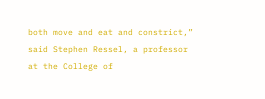both move and eat and constrict,” said Stephen Ressel, a professor at the College of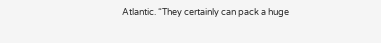Atlantic. “They certainly can pack a huge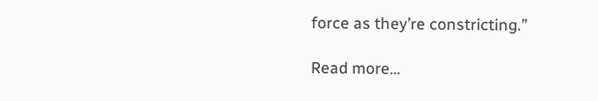force as they’re constricting.”

Read more…